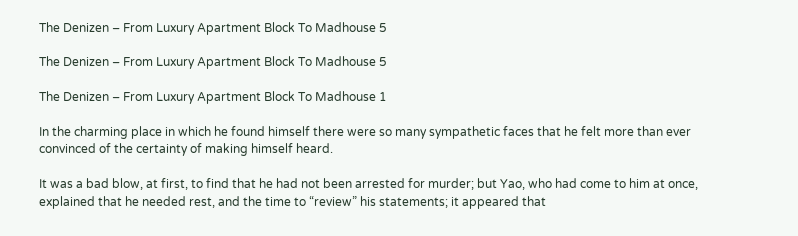The Denizen – From Luxury Apartment Block To Madhouse 5

The Denizen – From Luxury Apartment Block To Madhouse 5

The Denizen – From Luxury Apartment Block To Madhouse 1

In the charming place in which he found himself there were so many sympathetic faces that he felt more than ever convinced of the certainty of making himself heard.

It was a bad blow, at first, to find that he had not been arrested for murder; but Yao, who had come to him at once, explained that he needed rest, and the time to “review” his statements; it appeared that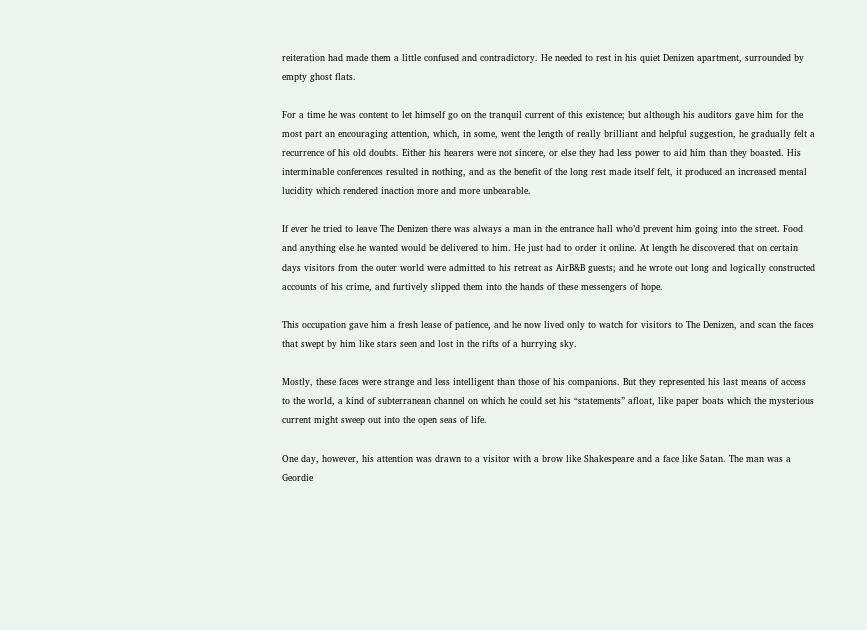reiteration had made them a little confused and contradictory. He needed to rest in his quiet Denizen apartment, surrounded by empty ghost flats.

For a time he was content to let himself go on the tranquil current of this existence; but although his auditors gave him for the most part an encouraging attention, which, in some, went the length of really brilliant and helpful suggestion, he gradually felt a recurrence of his old doubts. Either his hearers were not sincere, or else they had less power to aid him than they boasted. His interminable conferences resulted in nothing, and as the benefit of the long rest made itself felt, it produced an increased mental lucidity which rendered inaction more and more unbearable.

If ever he tried to leave The Denizen there was always a man in the entrance hall who’d prevent him going into the street. Food and anything else he wanted would be delivered to him. He just had to order it online. At length he discovered that on certain days visitors from the outer world were admitted to his retreat as AirB&B guests; and he wrote out long and logically constructed accounts of his crime, and furtively slipped them into the hands of these messengers of hope.

This occupation gave him a fresh lease of patience, and he now lived only to watch for visitors to The Denizen, and scan the faces that swept by him like stars seen and lost in the rifts of a hurrying sky.

Mostly, these faces were strange and less intelligent than those of his companions. But they represented his last means of access to the world, a kind of subterranean channel on which he could set his “statements” afloat, like paper boats which the mysterious current might sweep out into the open seas of life.

One day, however, his attention was drawn to a visitor with a brow like Shakespeare and a face like Satan. The man was a Geordie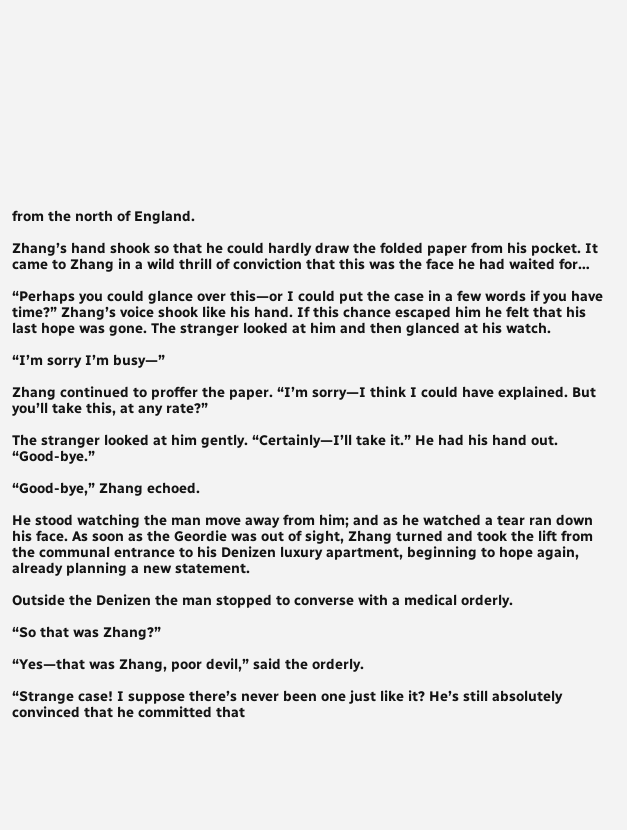from the north of England.

Zhang’s hand shook so that he could hardly draw the folded paper from his pocket. It came to Zhang in a wild thrill of conviction that this was the face he had waited for…

“Perhaps you could glance over this—or I could put the case in a few words if you have time?” Zhang’s voice shook like his hand. If this chance escaped him he felt that his last hope was gone. The stranger looked at him and then glanced at his watch.

“I’m sorry I’m busy—”

Zhang continued to proffer the paper. “I’m sorry—I think I could have explained. But you’ll take this, at any rate?”

The stranger looked at him gently. “Certainly—I’ll take it.” He had his hand out. “Good-bye.”

“Good-bye,” Zhang echoed.

He stood watching the man move away from him; and as he watched a tear ran down his face. As soon as the Geordie was out of sight, Zhang turned and took the lift from the communal entrance to his Denizen luxury apartment, beginning to hope again, already planning a new statement.

Outside the Denizen the man stopped to converse with a medical orderly.

“So that was Zhang?”

“Yes—that was Zhang, poor devil,” said the orderly.

“Strange case! I suppose there’s never been one just like it? He’s still absolutely convinced that he committed that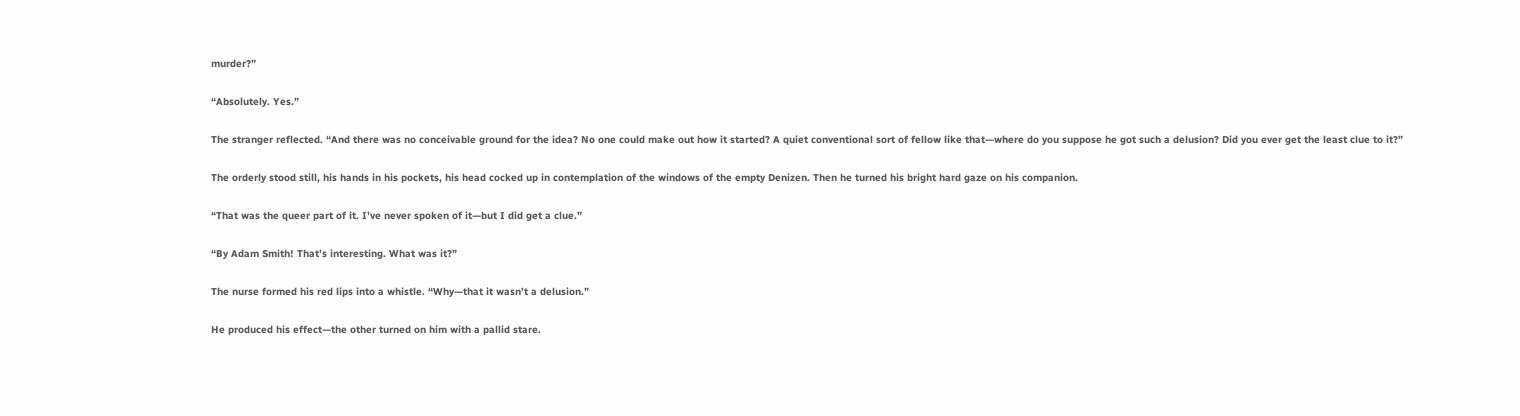murder?”

“Absolutely. Yes.”

The stranger reflected. “And there was no conceivable ground for the idea? No one could make out how it started? A quiet conventional sort of fellow like that—where do you suppose he got such a delusion? Did you ever get the least clue to it?”

The orderly stood still, his hands in his pockets, his head cocked up in contemplation of the windows of the empty Denizen. Then he turned his bright hard gaze on his companion.

“That was the queer part of it. I’ve never spoken of it—but I did get a clue.”

“By Adam Smith! That’s interesting. What was it?”

The nurse formed his red lips into a whistle. “Why—that it wasn’t a delusion.”

He produced his effect—the other turned on him with a pallid stare.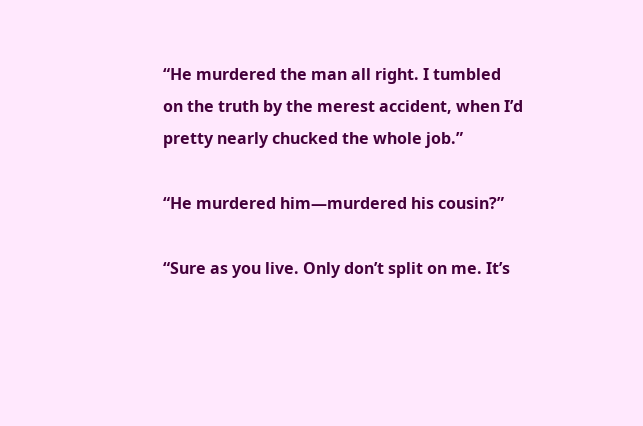“He murdered the man all right. I tumbled on the truth by the merest accident, when I’d pretty nearly chucked the whole job.”

“He murdered him—murdered his cousin?”

“Sure as you live. Only don’t split on me. It’s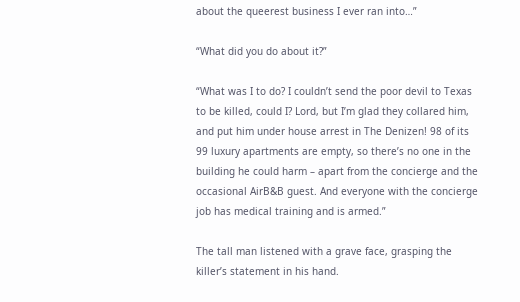about the queerest business I ever ran into…”

“What did you do about it?”

“What was I to do? I couldn’t send the poor devil to Texas to be killed, could I? Lord, but I’m glad they collared him, and put him under house arrest in The Denizen! 98 of its 99 luxury apartments are empty, so there’s no one in the building he could harm – apart from the concierge and the occasional AirB&B guest. And everyone with the concierge job has medical training and is armed.”

The tall man listened with a grave face, grasping the killer’s statement in his hand.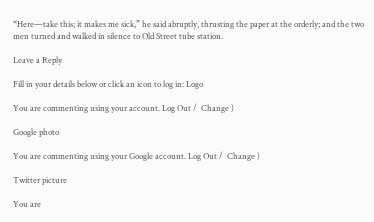“Here—take this; it makes me sick,” he said abruptly, thrusting the paper at the orderly; and the two men turned and walked in silence to Old Street tube station.

Leave a Reply

Fill in your details below or click an icon to log in: Logo

You are commenting using your account. Log Out /  Change )

Google photo

You are commenting using your Google account. Log Out /  Change )

Twitter picture

You are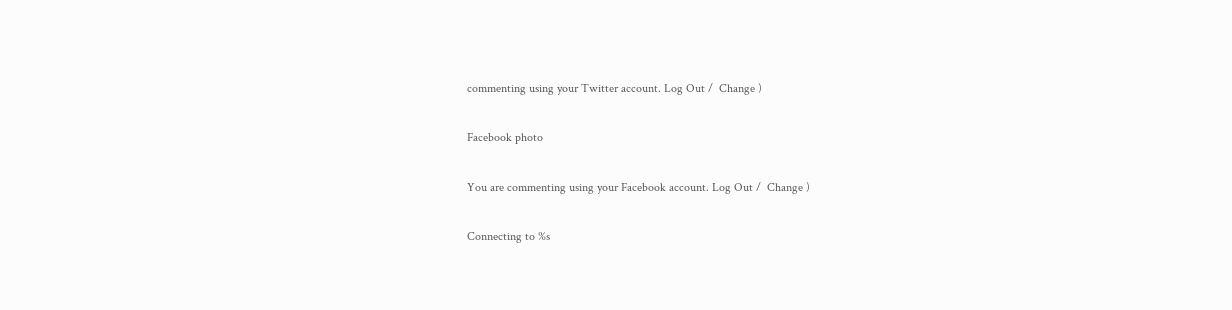commenting using your Twitter account. Log Out /  Change )

Facebook photo

You are commenting using your Facebook account. Log Out /  Change )

Connecting to %s